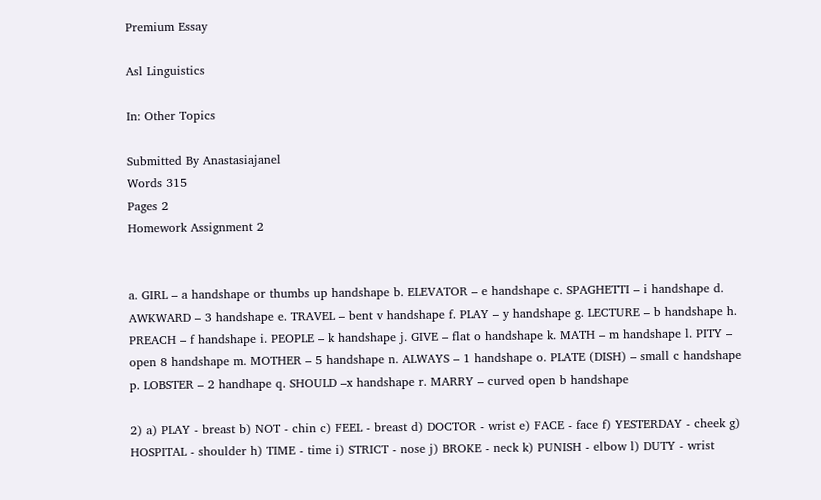Premium Essay

Asl Linguistics

In: Other Topics

Submitted By Anastasiajanel
Words 315
Pages 2
Homework Assignment 2


a. GIRL – a handshape or thumbs up handshape b. ELEVATOR – e handshape c. SPAGHETTI – i handshape d. AWKWARD – 3 handshape e. TRAVEL – bent v handshape f. PLAY – y handshape g. LECTURE – b handshape h. PREACH – f handshape i. PEOPLE – k handshape j. GIVE – flat o handshape k. MATH – m handshape l. PITY – open 8 handshape m. MOTHER – 5 handshape n. ALWAYS – 1 handshape o. PLATE (DISH) – small c handshape p. LOBSTER – 2 handhape q. SHOULD –x handshape r. MARRY – curved open b handshape

2) a) PLAY - breast b) NOT - chin c) FEEL - breast d) DOCTOR - wrist e) FACE - face f) YESTERDAY - cheek g) HOSPITAL - shoulder h) TIME - time i) STRICT - nose j) BROKE - neck k) PUNISH - elbow l) DUTY - wrist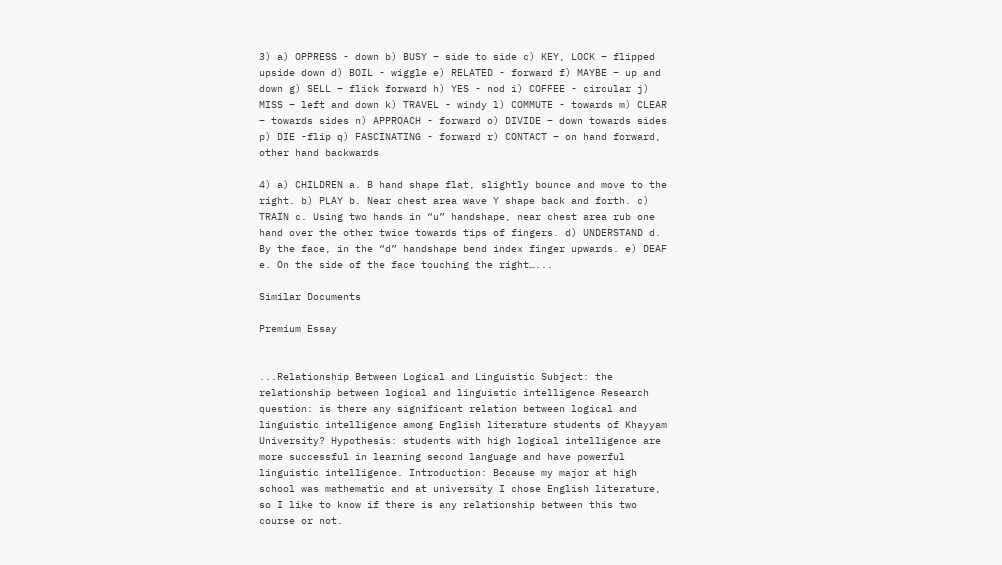3) a) OPPRESS - down b) BUSY – side to side c) KEY, LOCK – flipped upside down d) BOIL - wiggle e) RELATED - forward f) MAYBE – up and down g) SELL – flick forward h) YES - nod i) COFFEE - circular j) MISS – left and down k) TRAVEL - windy l) COMMUTE - towards m) CLEAR – towards sides n) APPROACH - forward o) DIVIDE – down towards sides p) DIE -flip q) FASCINATING - forward r) CONTACT – on hand forward, other hand backwards

4) a) CHILDREN a. B hand shape flat, slightly bounce and move to the right. b) PLAY b. Near chest area wave Y shape back and forth. c) TRAIN c. Using two hands in “u” handshape, near chest area rub one hand over the other twice towards tips of fingers. d) UNDERSTAND d. By the face, in the “d” handshape bend index finger upwards. e) DEAF e. On the side of the face touching the right…...

Similar Documents

Premium Essay


...Relationship Between Logical and Linguistic Subject: the relationship between logical and linguistic intelligence Research question: is there any significant relation between logical and linguistic intelligence among English literature students of Khayyam University? Hypothesis: students with high logical intelligence are more successful in learning second language and have powerful linguistic intelligence. Introduction: Because my major at high school was mathematic and at university I chose English literature, so I like to know if there is any relationship between this two course or not.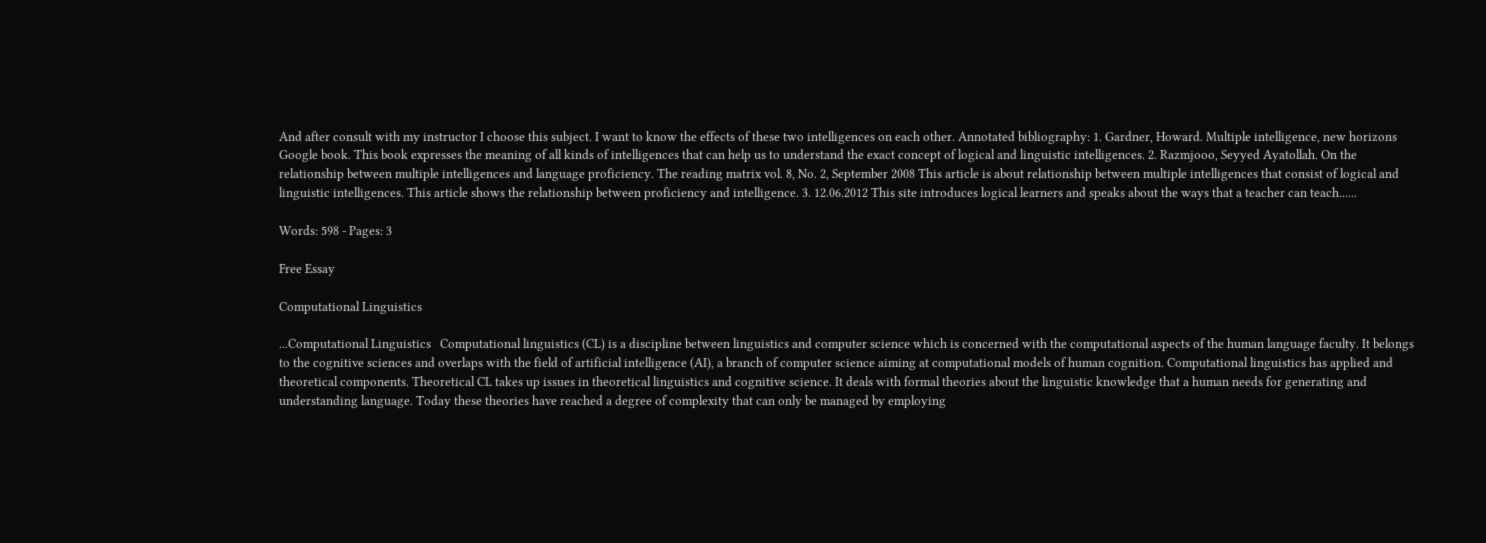And after consult with my instructor I choose this subject. I want to know the effects of these two intelligences on each other. Annotated bibliography: 1. Gardner, Howard. Multiple intelligence, new horizons Google book. This book expresses the meaning of all kinds of intelligences that can help us to understand the exact concept of logical and linguistic intelligences. 2. Razmjooo, Seyyed Ayatollah. On the relationship between multiple intelligences and language proficiency. The reading matrix vol. 8, No. 2, September 2008 This article is about relationship between multiple intelligences that consist of logical and linguistic intelligences. This article shows the relationship between proficiency and intelligence. 3. 12.06.2012 This site introduces logical learners and speaks about the ways that a teacher can teach......

Words: 598 - Pages: 3

Free Essay

Computational Linguistics

...Computational Linguistics   Computational linguistics (CL) is a discipline between linguistics and computer science which is concerned with the computational aspects of the human language faculty. It belongs to the cognitive sciences and overlaps with the field of artificial intelligence (AI), a branch of computer science aiming at computational models of human cognition. Computational linguistics has applied and theoretical components. Theoretical CL takes up issues in theoretical linguistics and cognitive science. It deals with formal theories about the linguistic knowledge that a human needs for generating and understanding language. Today these theories have reached a degree of complexity that can only be managed by employing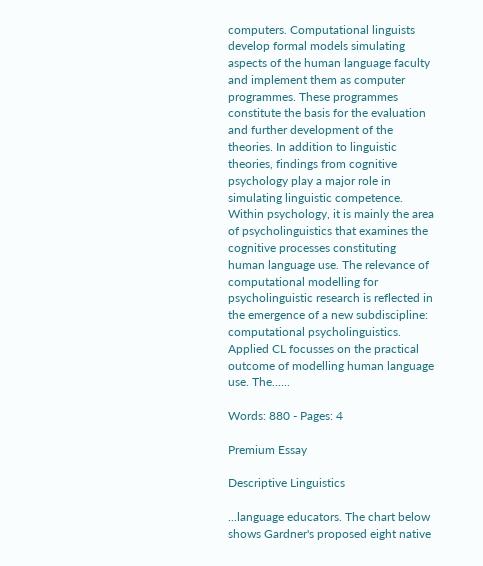computers. Computational linguists develop formal models simulating aspects of the human language faculty and implement them as computer programmes. These programmes constitute the basis for the evaluation and further development of the theories. In addition to linguistic theories, findings from cognitive psychology play a major role in simulating linguistic competence. Within psychology, it is mainly the area of psycholinguistics that examines the cognitive processes constituting human language use. The relevance of computational modelling for psycholinguistic research is reflected in the emergence of a new subdiscipline: computational psycholinguistics. Applied CL focusses on the practical outcome of modelling human language use. The......

Words: 880 - Pages: 4

Premium Essay

Descriptive Linguistics

...language educators. The chart below shows Gardner's proposed eight native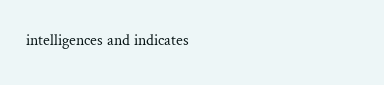intelligences and indicates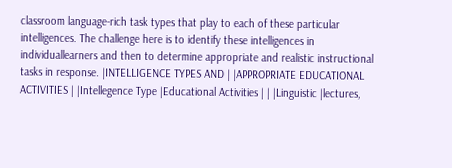classroom language-rich task types that play to each of these particular intelligences. The challenge here is to identify these intelligences in individuallearners and then to determine appropriate and realistic instructional tasks in response. |INTELLIGENCE TYPES AND | |APPROPRIATE EDUCATIONAL ACTIVITIES | |Intellegence Type |Educational Activities | | |Linguistic |lectures,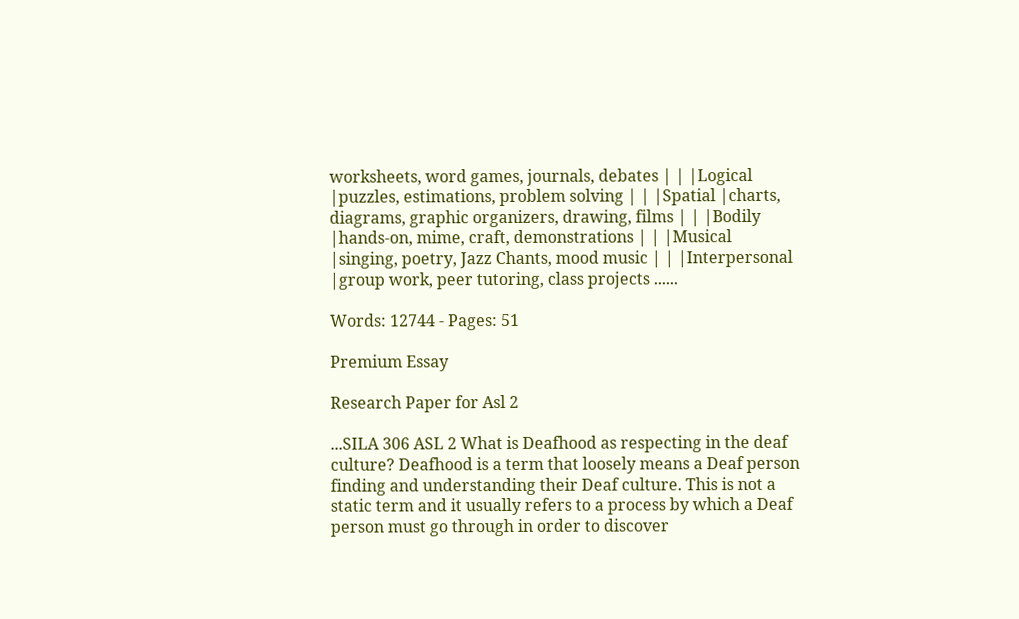worksheets, word games, journals, debates | | |Logical |puzzles, estimations, problem solving | | |Spatial |charts, diagrams, graphic organizers, drawing, films | | |Bodily |hands-on, mime, craft, demonstrations | | |Musical |singing, poetry, Jazz Chants, mood music | | |Interpersonal |group work, peer tutoring, class projects ......

Words: 12744 - Pages: 51

Premium Essay

Research Paper for Asl 2

...SILA 306 ASL 2 What is Deafhood as respecting in the deaf culture? Deafhood is a term that loosely means a Deaf person finding and understanding their Deaf culture. This is not a static term and it usually refers to a process by which a Deaf person must go through in order to discover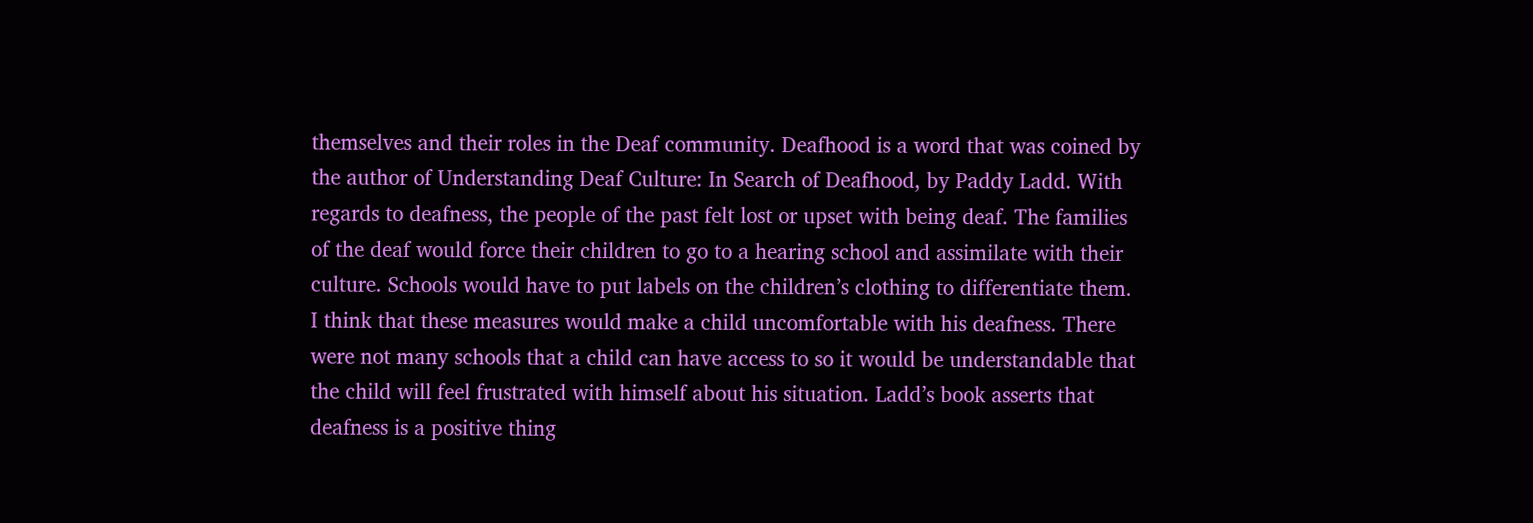themselves and their roles in the Deaf community. Deafhood is a word that was coined by the author of Understanding Deaf Culture: In Search of Deafhood, by Paddy Ladd. With regards to deafness, the people of the past felt lost or upset with being deaf. The families of the deaf would force their children to go to a hearing school and assimilate with their culture. Schools would have to put labels on the children’s clothing to differentiate them. I think that these measures would make a child uncomfortable with his deafness. There were not many schools that a child can have access to so it would be understandable that the child will feel frustrated with himself about his situation. Ladd’s book asserts that deafness is a positive thing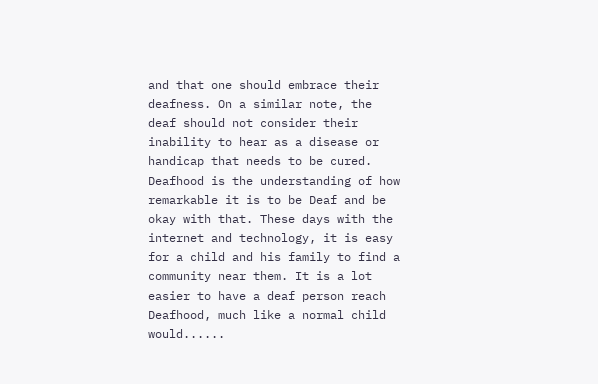and that one should embrace their deafness. On a similar note, the deaf should not consider their inability to hear as a disease or handicap that needs to be cured. Deafhood is the understanding of how remarkable it is to be Deaf and be okay with that. These days with the internet and technology, it is easy for a child and his family to find a community near them. It is a lot easier to have a deaf person reach Deafhood, much like a normal child would......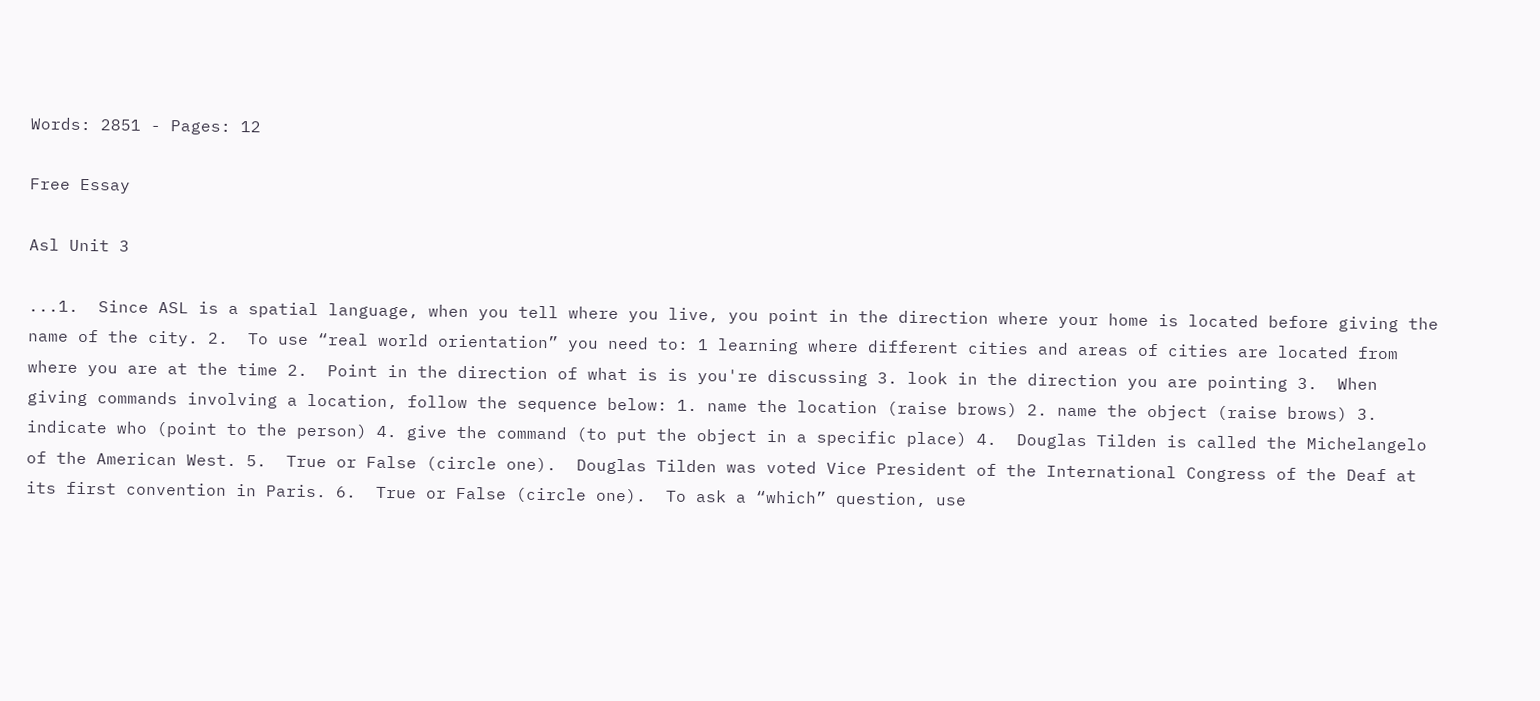Words: 2851 - Pages: 12

Free Essay

Asl Unit 3

...1.  Since ASL is a spatial language, when you tell where you live, you point in the direction where your home is located before giving the name of the city. 2.  To use “real world orientation” you need to: 1 learning where different cities and areas of cities are located from where you are at the time 2.  Point in the direction of what is is you're discussing 3. look in the direction you are pointing 3.  When giving commands involving a location, follow the sequence below: 1. name the location (raise brows) 2. name the object (raise brows) 3. indicate who (point to the person) 4. give the command (to put the object in a specific place) 4.  Douglas Tilden is called the Michelangelo of the American West. 5.  True or False (circle one).  Douglas Tilden was voted Vice President of the International Congress of the Deaf at its first convention in Paris. 6.  True or False (circle one).  To ask a “which” question, use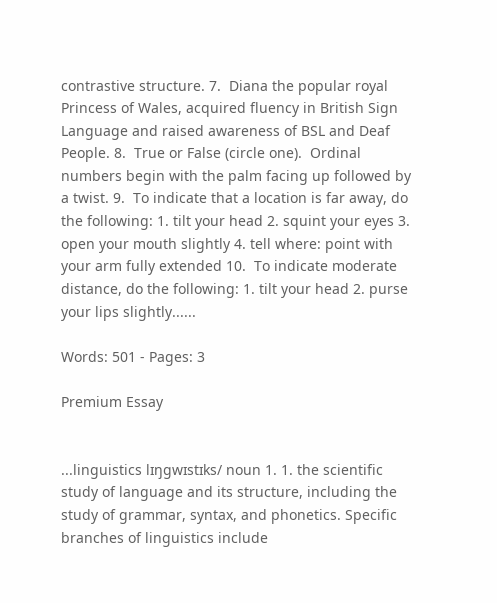contrastive structure. 7.  Diana the popular royal Princess of Wales, acquired fluency in British Sign Language and raised awareness of BSL and Deaf People. 8.  True or False (circle one).  Ordinal numbers begin with the palm facing up followed by a twist. 9.  To indicate that a location is far away, do the following: 1. tilt your head 2. squint your eyes 3. open your mouth slightly 4. tell where: point with your arm fully extended 10.  To indicate moderate distance, do the following: 1. tilt your head 2. purse your lips slightly......

Words: 501 - Pages: 3

Premium Essay


...linguistics lɪŋgwɪstɪks/ noun 1. 1. the scientific study of language and its structure, including the study of grammar, syntax, and phonetics. Specific branches of linguistics include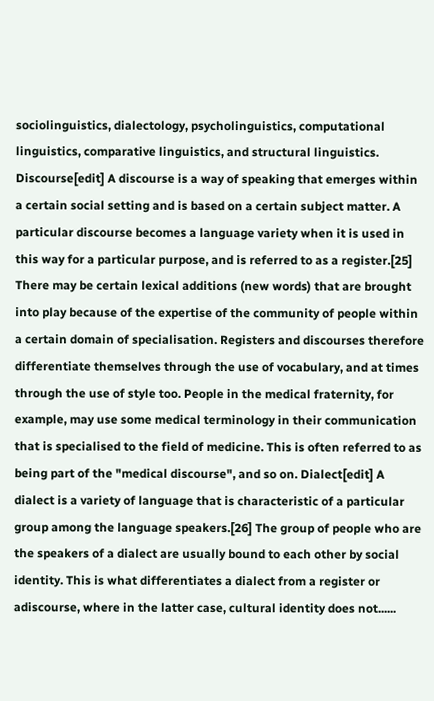sociolinguistics, dialectology, psycholinguistics, computational linguistics, comparative linguistics, and structural linguistics. Discourse[edit] A discourse is a way of speaking that emerges within a certain social setting and is based on a certain subject matter. A particular discourse becomes a language variety when it is used in this way for a particular purpose, and is referred to as a register.[25] There may be certain lexical additions (new words) that are brought into play because of the expertise of the community of people within a certain domain of specialisation. Registers and discourses therefore differentiate themselves through the use of vocabulary, and at times through the use of style too. People in the medical fraternity, for example, may use some medical terminology in their communication that is specialised to the field of medicine. This is often referred to as being part of the "medical discourse", and so on. Dialect[edit] A dialect is a variety of language that is characteristic of a particular group among the language speakers.[26] The group of people who are the speakers of a dialect are usually bound to each other by social identity. This is what differentiates a dialect from a register or adiscourse, where in the latter case, cultural identity does not......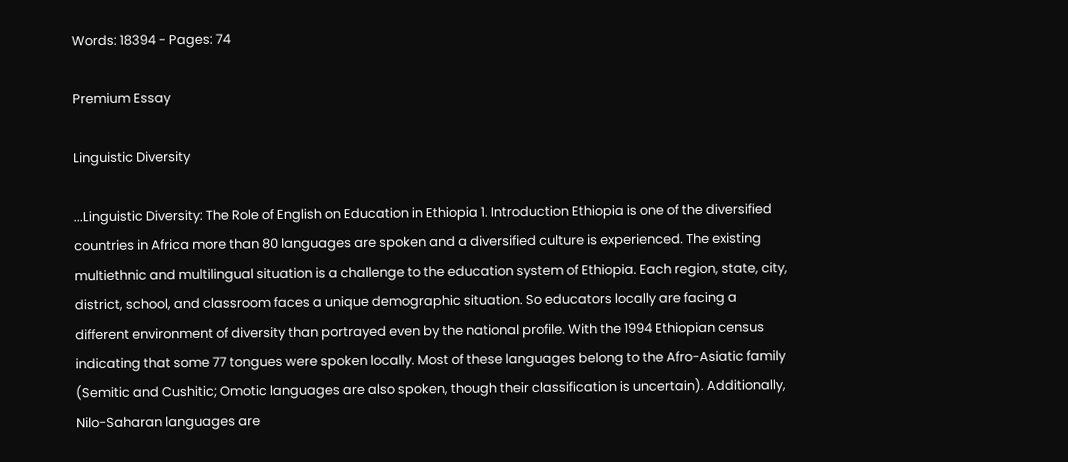Words: 18394 - Pages: 74

Premium Essay

Linguistic Diversity

...Linguistic Diversity: The Role of English on Education in Ethiopia 1. Introduction Ethiopia is one of the diversified countries in Africa more than 80 languages are spoken and a diversified culture is experienced. The existing multiethnic and multilingual situation is a challenge to the education system of Ethiopia. Each region, state, city, district, school, and classroom faces a unique demographic situation. So educators locally are facing a different environment of diversity than portrayed even by the national profile. With the 1994 Ethiopian census indicating that some 77 tongues were spoken locally. Most of these languages belong to the Afro-Asiatic family (Semitic and Cushitic; Omotic languages are also spoken, though their classification is uncertain). Additionally, Nilo-Saharan languages are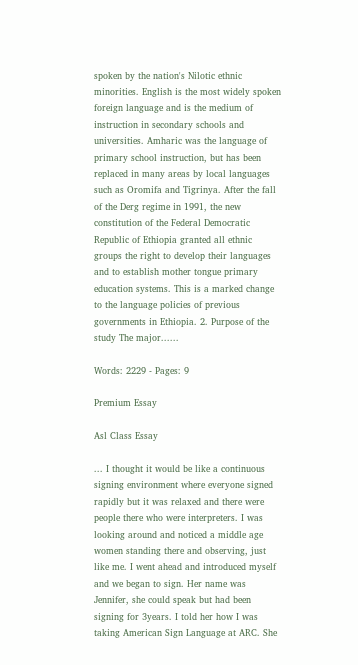spoken by the nation's Nilotic ethnic minorities. English is the most widely spoken foreign language and is the medium of instruction in secondary schools and universities. Amharic was the language of primary school instruction, but has been replaced in many areas by local languages such as Oromifa and Tigrinya. After the fall of the Derg regime in 1991, the new constitution of the Federal Democratic Republic of Ethiopia granted all ethnic groups the right to develop their languages and to establish mother tongue primary education systems. This is a marked change to the language policies of previous governments in Ethiopia. 2. Purpose of the study The major......

Words: 2229 - Pages: 9

Premium Essay

Asl Class Essay

... I thought it would be like a continuous signing environment where everyone signed rapidly but it was relaxed and there were people there who were interpreters. I was looking around and noticed a middle age women standing there and observing, just like me. I went ahead and introduced myself and we began to sign. Her name was Jennifer, she could speak but had been signing for 3years. I told her how I was taking American Sign Language at ARC. She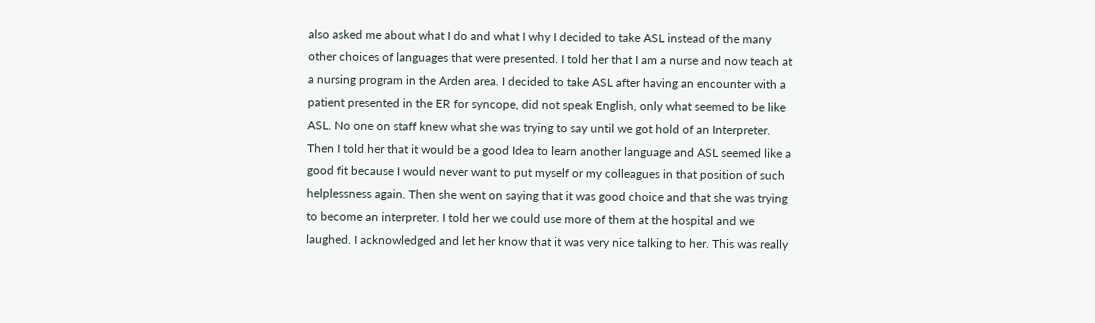also asked me about what I do and what I why I decided to take ASL instead of the many other choices of languages that were presented. I told her that I am a nurse and now teach at a nursing program in the Arden area. I decided to take ASL after having an encounter with a patient presented in the ER for syncope, did not speak English, only what seemed to be like ASL. No one on staff knew what she was trying to say until we got hold of an Interpreter. Then I told her that it would be a good Idea to learn another language and ASL seemed like a good fit because I would never want to put myself or my colleagues in that position of such helplessness again. Then she went on saying that it was good choice and that she was trying to become an interpreter. I told her we could use more of them at the hospital and we laughed. I acknowledged and let her know that it was very nice talking to her. This was really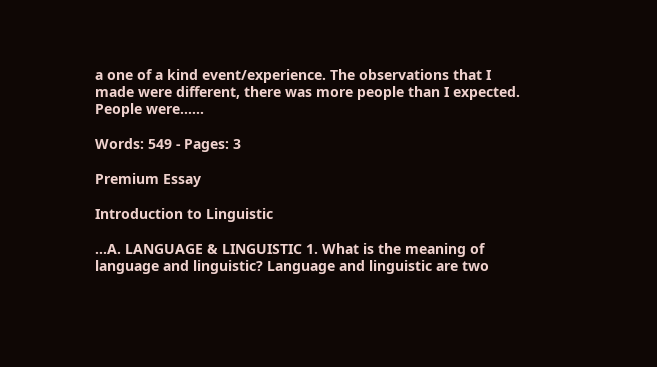a one of a kind event/experience. The observations that I made were different, there was more people than I expected. People were......

Words: 549 - Pages: 3

Premium Essay

Introduction to Linguistic

...A. LANGUAGE & LINGUISTIC 1. What is the meaning of language and linguistic? Language and linguistic are two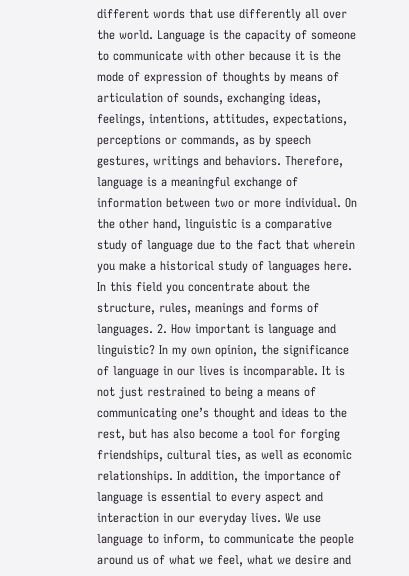different words that use differently all over the world. Language is the capacity of someone to communicate with other because it is the mode of expression of thoughts by means of articulation of sounds, exchanging ideas, feelings, intentions, attitudes, expectations, perceptions or commands, as by speech gestures, writings and behaviors. Therefore, language is a meaningful exchange of information between two or more individual. On the other hand, linguistic is a comparative study of language due to the fact that wherein you make a historical study of languages here. In this field you concentrate about the structure, rules, meanings and forms of languages. 2. How important is language and linguistic? In my own opinion, the significance of language in our lives is incomparable. It is not just restrained to being a means of communicating one’s thought and ideas to the rest, but has also become a tool for forging friendships, cultural ties, as well as economic relationships. In addition, the importance of language is essential to every aspect and interaction in our everyday lives. We use language to inform, to communicate the people around us of what we feel, what we desire and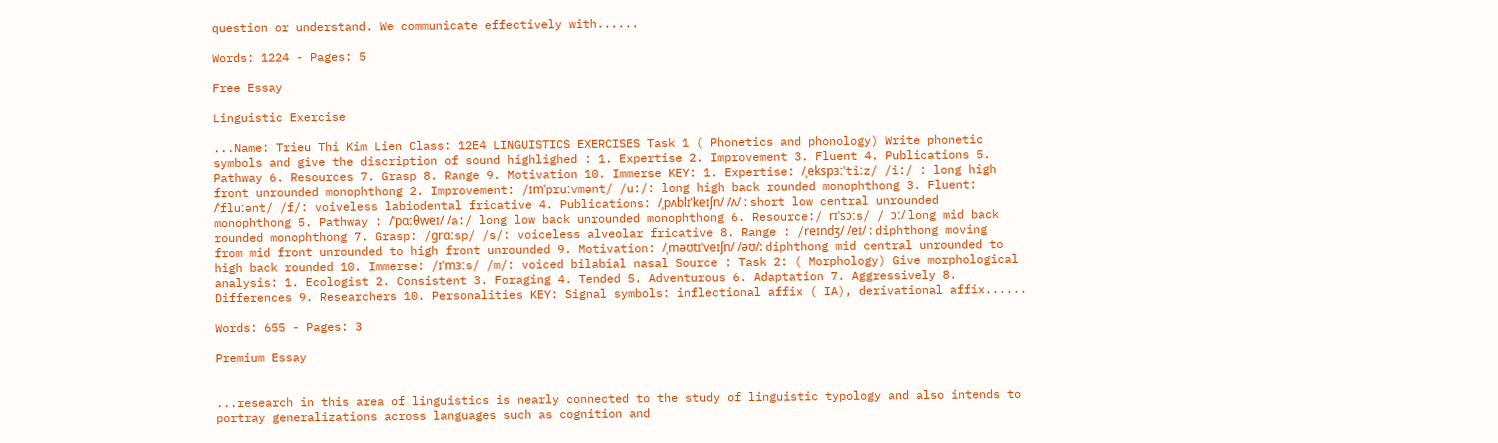question or understand. We communicate effectively with......

Words: 1224 - Pages: 5

Free Essay

Linguistic Exercise

...Name: Trieu Thi Kim Lien Class: 12E4 LINGUISTICS EXERCISES Task 1 ( Phonetics and phonology) Write phonetic symbols and give the discription of sound highlighed : 1. Expertise 2. Improvement 3. Fluent 4. Publications 5. Pathway 6. Resources 7. Grasp 8. Range 9. Motivation 10. Immerse KEY: 1. Expertise: /ˌekspɜːˈtiːz/ /i:/ : long high front unrounded monophthong 2. Improvement: /ɪmˈpruːvmənt/ /u:/: long high back rounded monophthong 3. Fluent: /ˈfluːənt/ /f/: voiveless labiodental fricative 4. Publications: /ˌpʌblɪˈkeɪʃn/ /ʌ/ : short low central unrounded monophthong 5. Pathway : /ˈpɑːθweɪ/ /a:/ long low back unrounded monophthong 6. Resource:/ rɪˈsɔːs/ / ɔː/ long mid back rounded monophthong 7. Grasp: /ɡrɑːsp/ /s/: voiceless alveolar fricative 8. Range : /reɪndʒ/ /eɪ/ : diphthong moving from mid front unrounded to high front unrounded 9. Motivation: /ˌməʊtɪˈveɪʃn/ /əʊ/: diphthong mid central unrounded to high back rounded 10. Immerse: /ɪˈmɜːs/ /m/: voiced bilabial nasal Source : Task 2: ( Morphology) Give morphological analysis: 1. Ecologist 2. Consistent 3. Foraging 4. Tended 5. Adventurous 6. Adaptation 7. Aggressively 8. Differences 9. Researchers 10. Personalities KEY: Signal symbols: inflectional affix ( IA), derivational affix......

Words: 655 - Pages: 3

Premium Essay


...research in this area of linguistics is nearly connected to the study of linguistic typology and also intends to portray generalizations across languages such as cognition and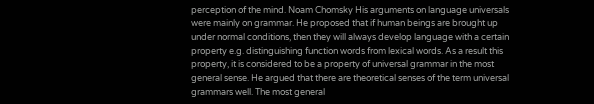perception of the mind. Noam Chomsky His arguments on language universals were mainly on grammar. He proposed that if human beings are brought up under normal conditions, then they will always develop language with a certain property e.g. distinguishing function words from lexical words. As a result this property, it is considered to be a property of universal grammar in the most general sense. He argued that there are theoretical senses of the term universal grammars well. The most general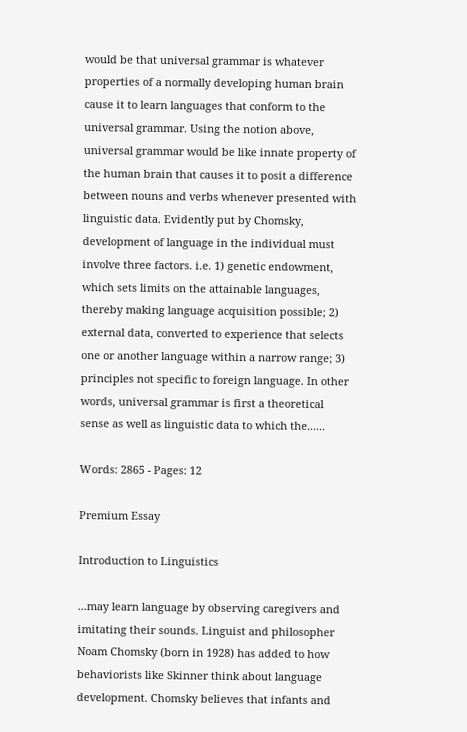would be that universal grammar is whatever properties of a normally developing human brain cause it to learn languages that conform to the universal grammar. Using the notion above, universal grammar would be like innate property of the human brain that causes it to posit a difference between nouns and verbs whenever presented with linguistic data. Evidently put by Chomsky, development of language in the individual must involve three factors. i.e. 1) genetic endowment, which sets limits on the attainable languages, thereby making language acquisition possible; 2) external data, converted to experience that selects one or another language within a narrow range; 3) principles not specific to foreign language. In other words, universal grammar is first a theoretical sense as well as linguistic data to which the......

Words: 2865 - Pages: 12

Premium Essay

Introduction to Linguistics

...may learn language by observing caregivers and imitating their sounds. Linguist and philosopher Noam Chomsky (born in 1928) has added to how behaviorists like Skinner think about language development. Chomsky believes that infants and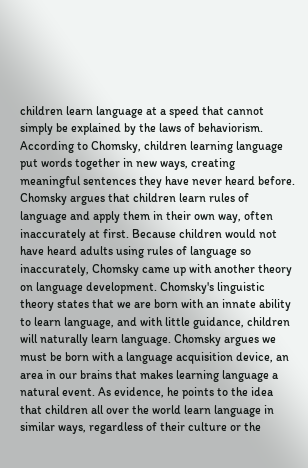children learn language at a speed that cannot simply be explained by the laws of behaviorism. According to Chomsky, children learning language put words together in new ways, creating meaningful sentences they have never heard before. Chomsky argues that children learn rules of language and apply them in their own way, often inaccurately at first. Because children would not have heard adults using rules of language so inaccurately, Chomsky came up with another theory on language development. Chomsky's linguistic theory states that we are born with an innate ability to learn language, and with little guidance, children will naturally learn language. Chomsky argues we must be born with a language acquisition device, an area in our brains that makes learning language a natural event. As evidence, he points to the idea that children all over the world learn language in similar ways, regardless of their culture or the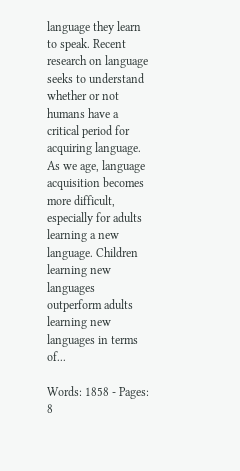language they learn to speak. Recent research on language seeks to understand whether or not humans have a critical period for acquiring language. As we age, language acquisition becomes more difficult, especially for adults learning a new language. Children learning new languages outperform adults learning new languages in terms of...

Words: 1858 - Pages: 8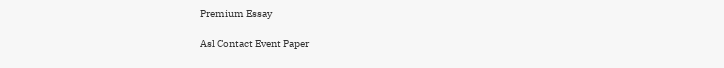Premium Essay

Asl Contact Event Paper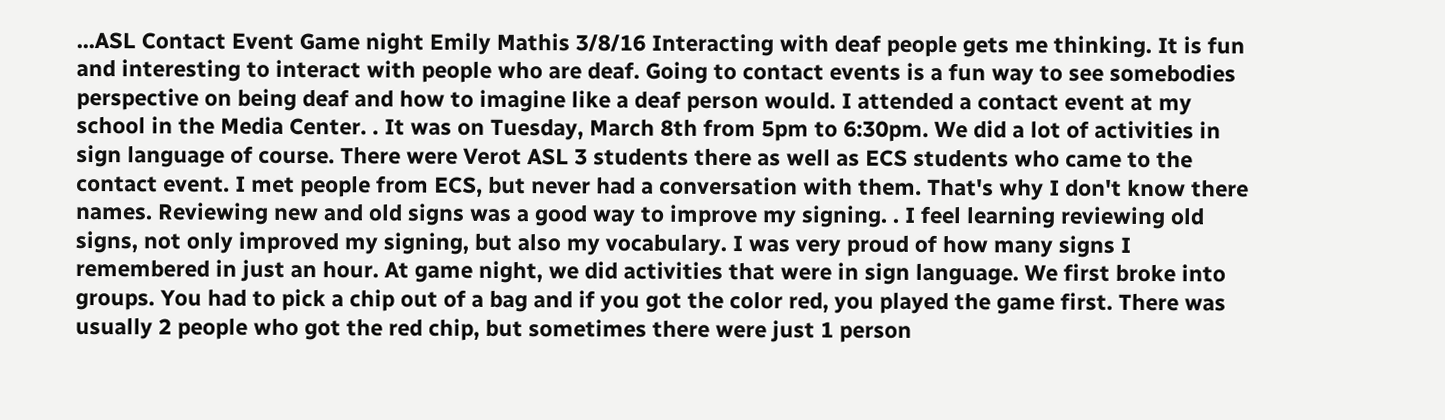...ASL Contact Event Game night Emily Mathis 3/8/16 Interacting with deaf people gets me thinking. It is fun and interesting to interact with people who are deaf. Going to contact events is a fun way to see somebodies perspective on being deaf and how to imagine like a deaf person would. I attended a contact event at my school in the Media Center. . It was on Tuesday, March 8th from 5pm to 6:30pm. We did a lot of activities in sign language of course. There were Verot ASL 3 students there as well as ECS students who came to the contact event. I met people from ECS, but never had a conversation with them. That's why I don't know there names. Reviewing new and old signs was a good way to improve my signing. . I feel learning reviewing old signs, not only improved my signing, but also my vocabulary. I was very proud of how many signs I remembered in just an hour. At game night, we did activities that were in sign language. We first broke into groups. You had to pick a chip out of a bag and if you got the color red, you played the game first. There was usually 2 people who got the red chip, but sometimes there were just 1 person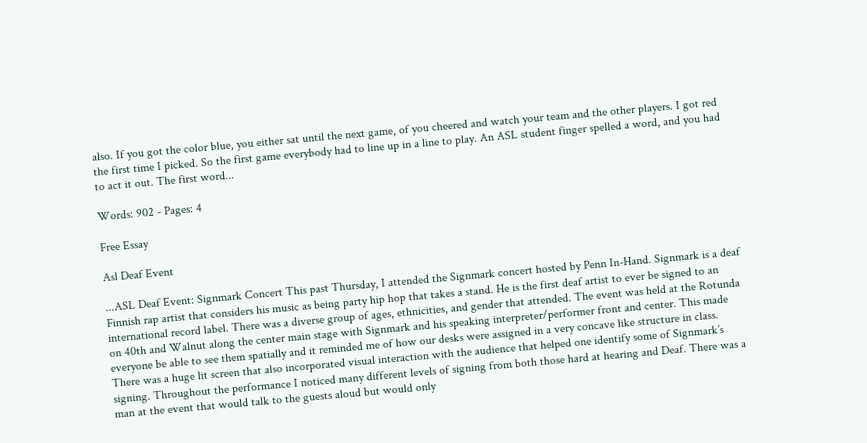also. If you got the color blue, you either sat until the next game, of you cheered and watch your team and the other players. I got red the first time I picked. So the first game everybody had to line up in a line to play. An ASL student finger spelled a word, and you had to act it out. The first word...

Words: 902 - Pages: 4

Free Essay

Asl Deaf Event

...ASL Deaf Event: Signmark Concert This past Thursday, I attended the Signmark concert hosted by Penn In-Hand. Signmark is a deaf Finnish rap artist that considers his music as being party hip hop that takes a stand. He is the first deaf artist to ever be signed to an international record label. There was a diverse group of ages, ethnicities, and gender that attended. The event was held at the Rotunda on 40th and Walnut along the center main stage with Signmark and his speaking interpreter/performer front and center. This made everyone be able to see them spatially and it reminded me of how our desks were assigned in a very concave like structure in class. There was a huge lit screen that also incorporated visual interaction with the audience that helped one identify some of Signmark’s signing. Throughout the performance I noticed many different levels of signing from both those hard at hearing and Deaf. There was a man at the event that would talk to the guests aloud but would only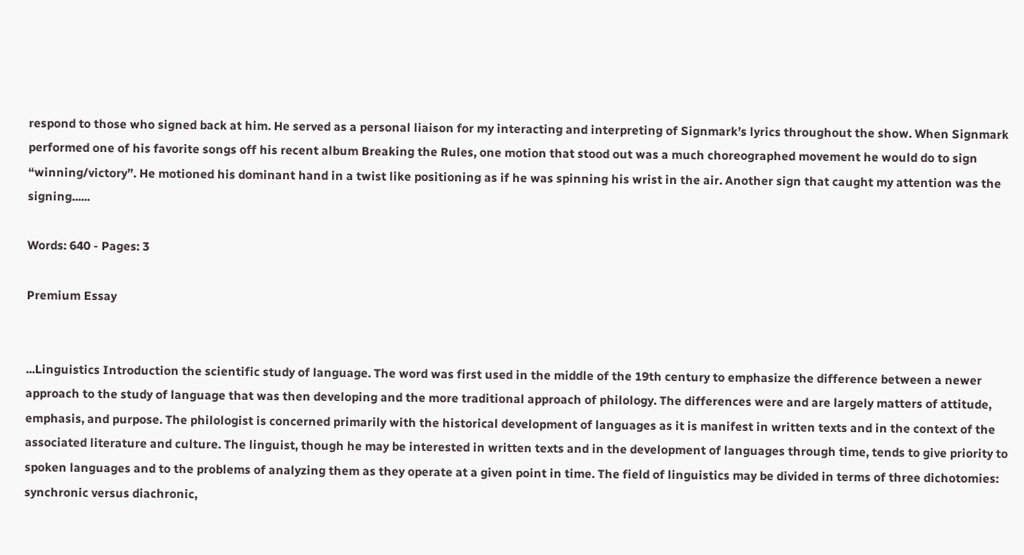respond to those who signed back at him. He served as a personal liaison for my interacting and interpreting of Signmark’s lyrics throughout the show. When Signmark performed one of his favorite songs off his recent album Breaking the Rules, one motion that stood out was a much choreographed movement he would do to sign “winning/victory”. He motioned his dominant hand in a twist like positioning as if he was spinning his wrist in the air. Another sign that caught my attention was the signing......

Words: 640 - Pages: 3

Premium Essay


...Linguistics Introduction the scientific study of language. The word was first used in the middle of the 19th century to emphasize the difference between a newer approach to the study of language that was then developing and the more traditional approach of philology. The differences were and are largely matters of attitude, emphasis, and purpose. The philologist is concerned primarily with the historical development of languages as it is manifest in written texts and in the context of the associated literature and culture. The linguist, though he may be interested in written texts and in the development of languages through time, tends to give priority to spoken languages and to the problems of analyzing them as they operate at a given point in time. The field of linguistics may be divided in terms of three dichotomies: synchronic versus diachronic,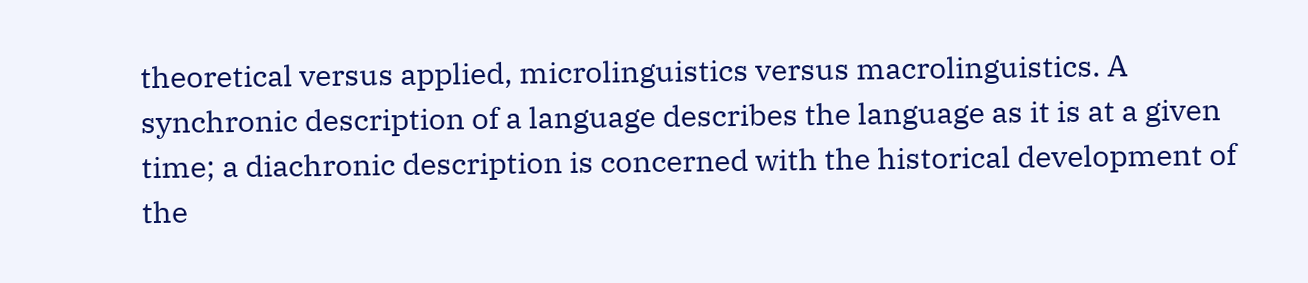theoretical versus applied, microlinguistics versus macrolinguistics. A synchronic description of a language describes the language as it is at a given time; a diachronic description is concerned with the historical development of the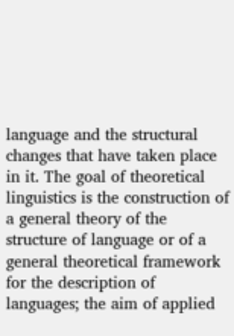language and the structural changes that have taken place in it. The goal of theoretical linguistics is the construction of a general theory of the structure of language or of a general theoretical framework for the description of languages; the aim of applied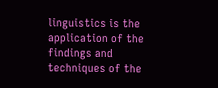linguistics is the application of the findings and techniques of the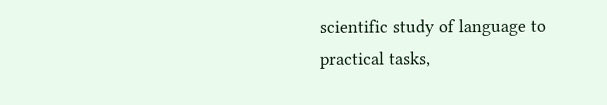scientific study of language to practical tasks,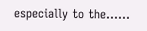especially to the......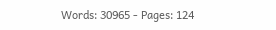Words: 30965 - Pages: 124